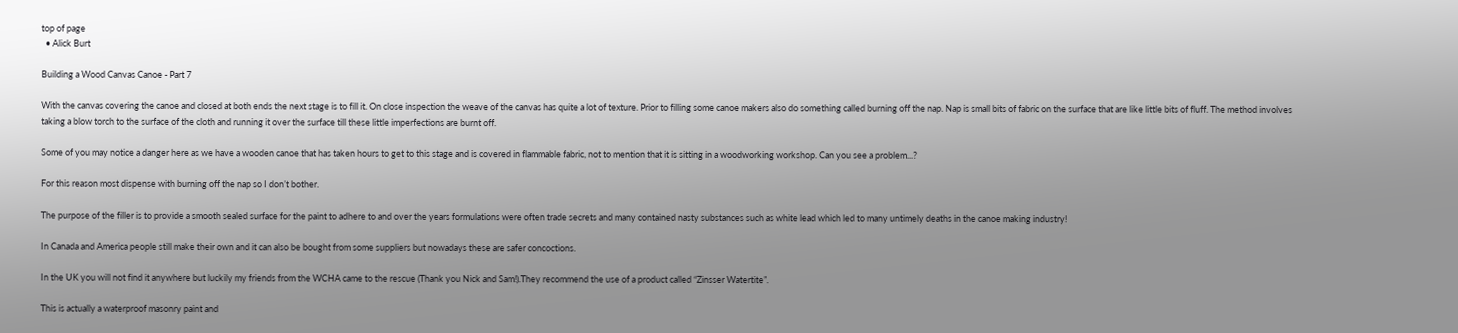top of page
  • Alick Burt

Building a Wood Canvas Canoe - Part 7

With the canvas covering the canoe and closed at both ends the next stage is to fill it. On close inspection the weave of the canvas has quite a lot of texture. Prior to filling some canoe makers also do something called burning off the nap. Nap is small bits of fabric on the surface that are like little bits of fluff. The method involves taking a blow torch to the surface of the cloth and running it over the surface till these little imperfections are burnt off.

Some of you may notice a danger here as we have a wooden canoe that has taken hours to get to this stage and is covered in flammable fabric, not to mention that it is sitting in a woodworking workshop. Can you see a problem...?

For this reason most dispense with burning off the nap so I don’t bother.

The purpose of the filler is to provide a smooth sealed surface for the paint to adhere to and over the years formulations were often trade secrets and many contained nasty substances such as white lead which led to many untimely deaths in the canoe making industry!

In Canada and America people still make their own and it can also be bought from some suppliers but nowadays these are safer concoctions.

In the UK you will not find it anywhere but luckily my friends from the WCHA came to the rescue (Thank you Nick and Sam!).They recommend the use of a product called “Zinsser Watertite”.

This is actually a waterproof masonry paint and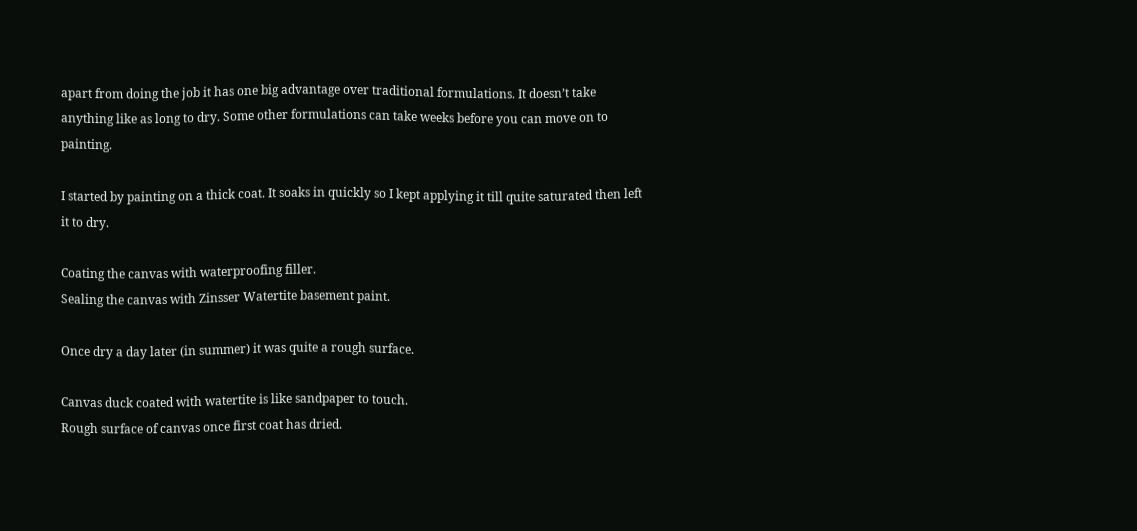apart from doing the job it has one big advantage over traditional formulations. It doesn’t take anything like as long to dry. Some other formulations can take weeks before you can move on to painting.

I started by painting on a thick coat. It soaks in quickly so I kept applying it till quite saturated then left it to dry.

Coating the canvas with waterproofing filler.
Sealing the canvas with Zinsser Watertite basement paint.

Once dry a day later (in summer) it was quite a rough surface.

Canvas duck coated with watertite is like sandpaper to touch.
Rough surface of canvas once first coat has dried.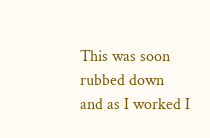This was soon rubbed down and as I worked I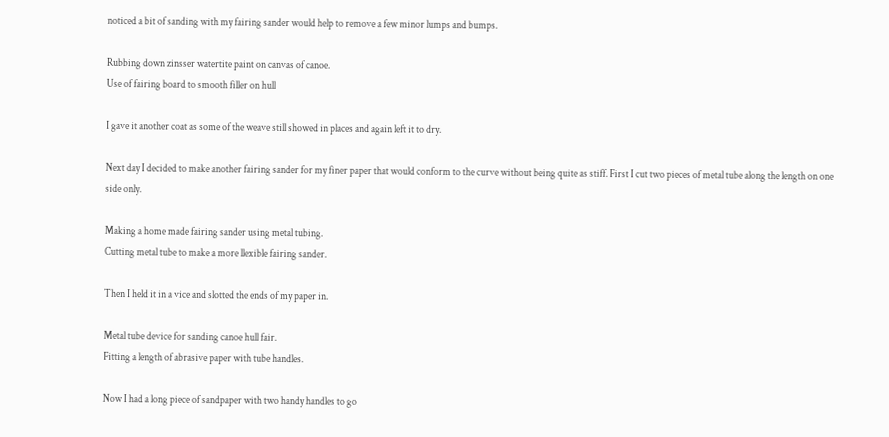noticed a bit of sanding with my fairing sander would help to remove a few minor lumps and bumps.

Rubbing down zinsser watertite paint on canvas of canoe.
Use of fairing board to smooth filler on hull

I gave it another coat as some of the weave still showed in places and again left it to dry.

Next day I decided to make another fairing sander for my finer paper that would conform to the curve without being quite as stiff. First I cut two pieces of metal tube along the length on one side only.

Making a home made fairing sander using metal tubing.
Cutting metal tube to make a more llexible fairing sander.

Then I held it in a vice and slotted the ends of my paper in.

Metal tube device for sanding canoe hull fair.
Fitting a length of abrasive paper with tube handles.

Now I had a long piece of sandpaper with two handy handles to go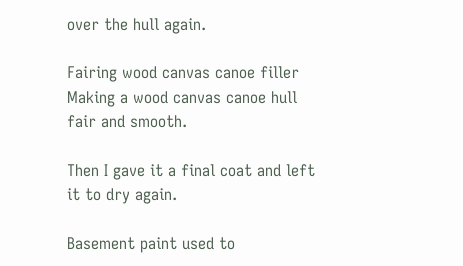over the hull again.

Fairing wood canvas canoe filler
Making a wood canvas canoe hull fair and smooth.

Then I gave it a final coat and left it to dry again.

Basement paint used to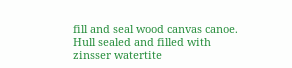fill and seal wood canvas canoe.
Hull sealed and filled with zinsser watertite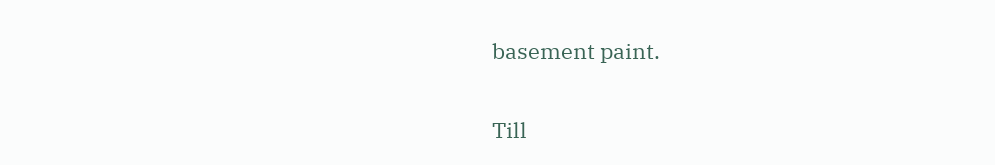basement paint.

Till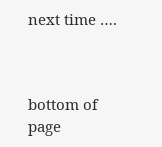next time ….



bottom of page